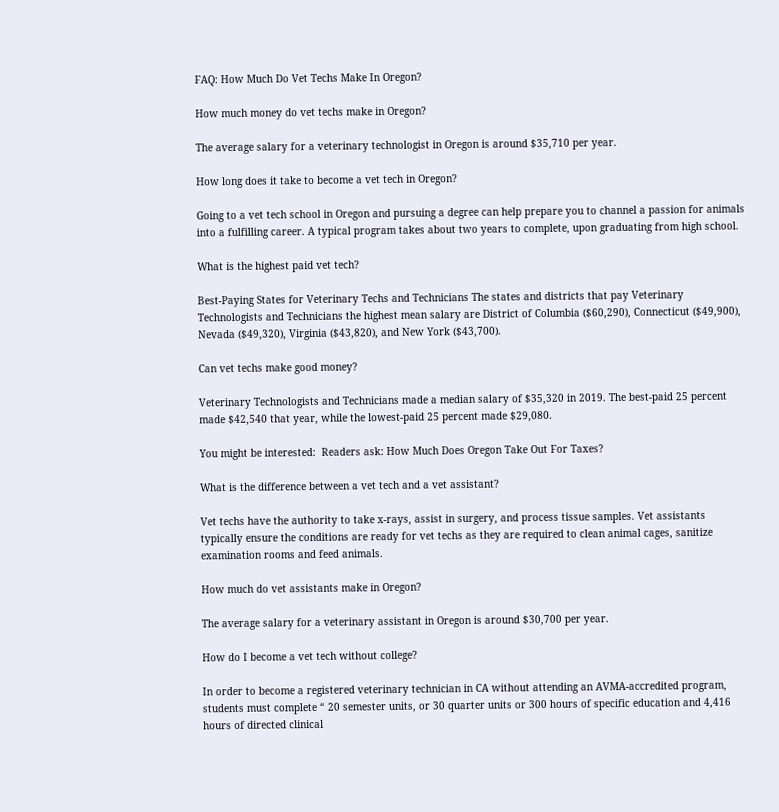FAQ: How Much Do Vet Techs Make In Oregon?

How much money do vet techs make in Oregon?

The average salary for a veterinary technologist in Oregon is around $35,710 per year.

How long does it take to become a vet tech in Oregon?

Going to a vet tech school in Oregon and pursuing a degree can help prepare you to channel a passion for animals into a fulfilling career. A typical program takes about two years to complete, upon graduating from high school.

What is the highest paid vet tech?

Best-Paying States for Veterinary Techs and Technicians The states and districts that pay Veterinary Technologists and Technicians the highest mean salary are District of Columbia ($60,290), Connecticut ($49,900), Nevada ($49,320), Virginia ($43,820), and New York ($43,700).

Can vet techs make good money?

Veterinary Technologists and Technicians made a median salary of $35,320 in 2019. The best-paid 25 percent made $42,540 that year, while the lowest-paid 25 percent made $29,080.

You might be interested:  Readers ask: How Much Does Oregon Take Out For Taxes?

What is the difference between a vet tech and a vet assistant?

Vet techs have the authority to take x-rays, assist in surgery, and process tissue samples. Vet assistants typically ensure the conditions are ready for vet techs as they are required to clean animal cages, sanitize examination rooms and feed animals.

How much do vet assistants make in Oregon?

The average salary for a veterinary assistant in Oregon is around $30,700 per year.

How do I become a vet tech without college?

In order to become a registered veterinary technician in CA without attending an AVMA-accredited program, students must complete “ 20 semester units, or 30 quarter units or 300 hours of specific education and 4,416 hours of directed clinical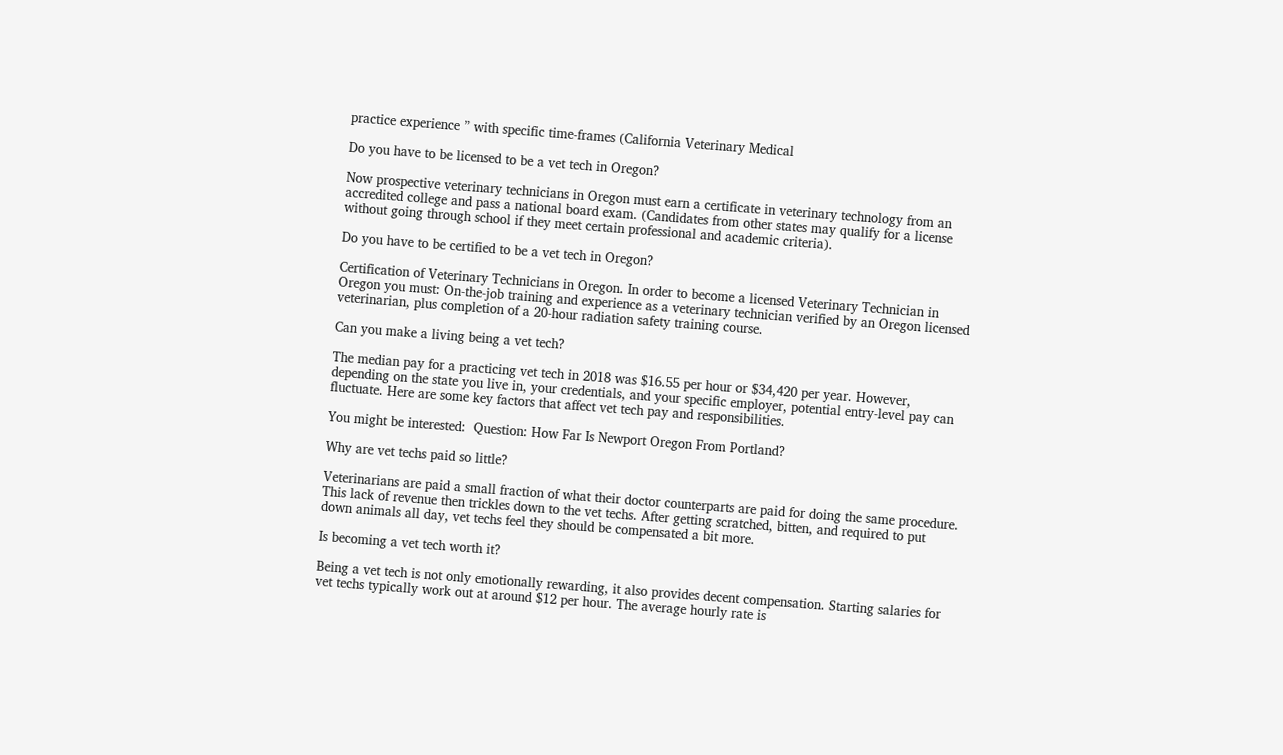practice experience ” with specific time-frames (California Veterinary Medical

Do you have to be licensed to be a vet tech in Oregon?

Now prospective veterinary technicians in Oregon must earn a certificate in veterinary technology from an accredited college and pass a national board exam. (Candidates from other states may qualify for a license without going through school if they meet certain professional and academic criteria).

Do you have to be certified to be a vet tech in Oregon?

Certification of Veterinary Technicians in Oregon. In order to become a licensed Veterinary Technician in Oregon you must: On-the-job training and experience as a veterinary technician verified by an Oregon licensed veterinarian, plus completion of a 20-hour radiation safety training course.

Can you make a living being a vet tech?

The median pay for a practicing vet tech in 2018 was $16.55 per hour or $34,420 per year. However, depending on the state you live in, your credentials, and your specific employer, potential entry-level pay can fluctuate. Here are some key factors that affect vet tech pay and responsibilities.

You might be interested:  Question: How Far Is Newport Oregon From Portland?

Why are vet techs paid so little?

Veterinarians are paid a small fraction of what their doctor counterparts are paid for doing the same procedure. This lack of revenue then trickles down to the vet techs. After getting scratched, bitten, and required to put down animals all day, vet techs feel they should be compensated a bit more.

Is becoming a vet tech worth it?

Being a vet tech is not only emotionally rewarding, it also provides decent compensation. Starting salaries for vet techs typically work out at around $12 per hour. The average hourly rate is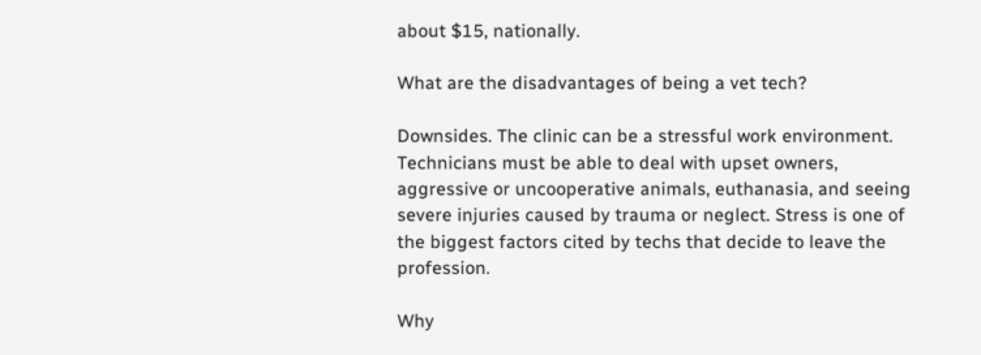about $15, nationally.

What are the disadvantages of being a vet tech?

Downsides. The clinic can be a stressful work environment. Technicians must be able to deal with upset owners, aggressive or uncooperative animals, euthanasia, and seeing severe injuries caused by trauma or neglect. Stress is one of the biggest factors cited by techs that decide to leave the profession.

Why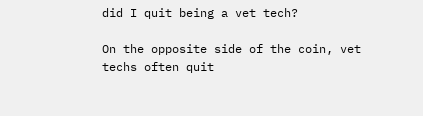did I quit being a vet tech?

On the opposite side of the coin, vet techs often quit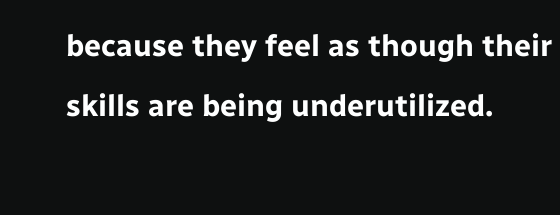because they feel as though their skills are being underutilized.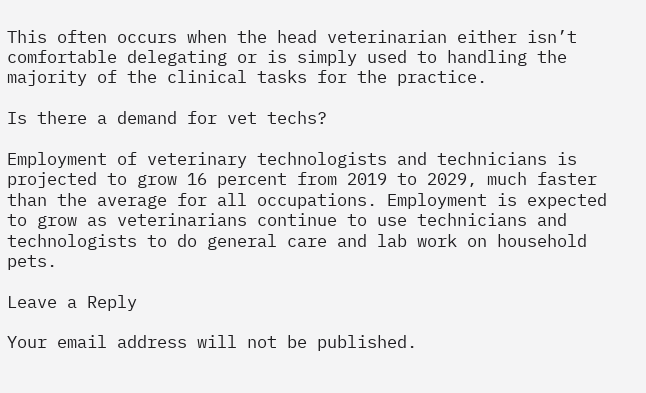This often occurs when the head veterinarian either isn’t comfortable delegating or is simply used to handling the majority of the clinical tasks for the practice.

Is there a demand for vet techs?

Employment of veterinary technologists and technicians is projected to grow 16 percent from 2019 to 2029, much faster than the average for all occupations. Employment is expected to grow as veterinarians continue to use technicians and technologists to do general care and lab work on household pets.

Leave a Reply

Your email address will not be published.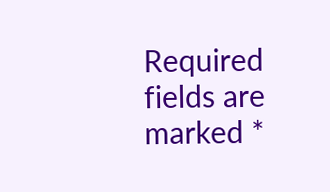Required fields are marked *